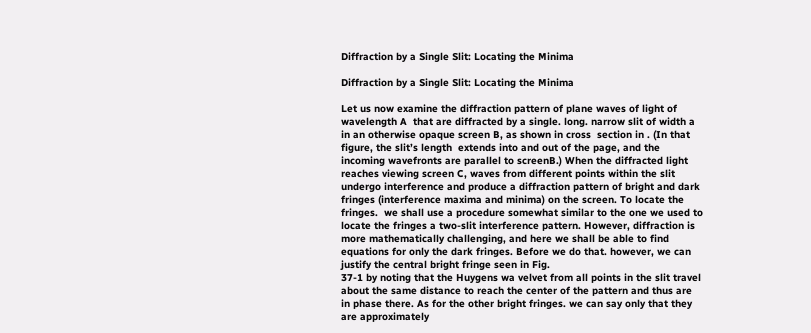Diffraction by a Single Slit: Locating the Minima

Diffraction by a Single Slit: Locating the Minima

Let us now examine the diffraction pattern of plane waves of light of wavelength A  that are diffracted by a single. long. narrow slit of width a in an otherwise opaque screen B, as shown in cross  section in . (In that figure, the slit’s length  extends into and out of the page, and the incoming wavefronts are parallel to screenB.) When the diffracted light reaches viewing screen C, waves from different points within the slit undergo interference and produce a diffraction pattern of bright and dark fringes (interference maxima and minima) on the screen. To locate the fringes.  we shall use a procedure somewhat similar to the one we used to locate the fringes a two-slit interference pattern. However, diffraction is more mathematically challenging, and here we shall be able to find equations for only the dark fringes. Before we do that. however, we can justify the central bright fringe seen in Fig.
37-1 by noting that the Huygens wa velvet from all points in the slit travel about the same distance to reach the center of the pattern and thus are in phase there. As for the other bright fringes. we can say only that they are approximately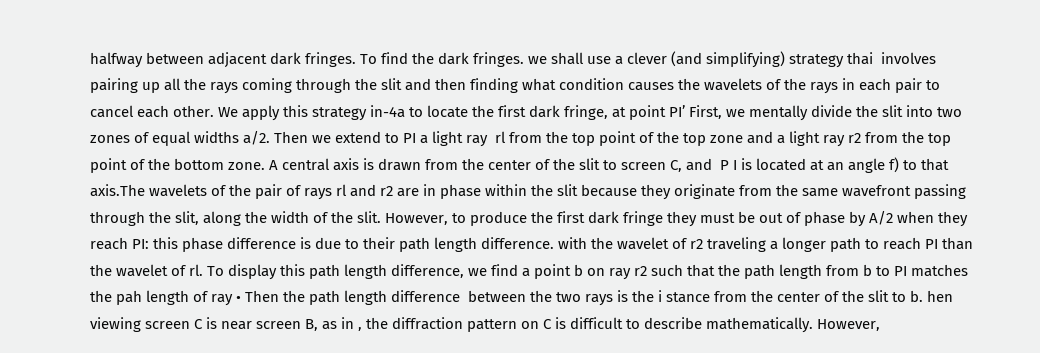halfway between adjacent dark fringes. To find the dark fringes. we shall use a clever (and simplifying) strategy thai  involves pairing up all the rays coming through the slit and then finding what condition causes the wavelets of the rays in each pair to cancel each other. We apply this strategy in-4a to locate the first dark fringe, at point PI’ First, we mentally divide the slit into two zones of equal widths a/2. Then we extend to PI a light ray  rl from the top point of the top zone and a light ray r2 from the top point of the bottom zone. A central axis is drawn from the center of the slit to screen C, and  P I is located at an angle f) to that axis.The wavelets of the pair of rays rl and r2 are in phase within the slit because they originate from the same wavefront passing through the slit, along the width of the slit. However, to produce the first dark fringe they must be out of phase by A/2 when they reach PI: this phase difference is due to their path length difference. with the wavelet of r2 traveling a longer path to reach PI than the wavelet of rl. To display this path length difference, we find a point b on ray r2 such that the path length from b to PI matches the pah length of ray • Then the path length difference  between the two rays is the i stance from the center of the slit to b. hen viewing screen C is near screen B, as in , the diffraction pattern on C is difficult to describe mathematically. However,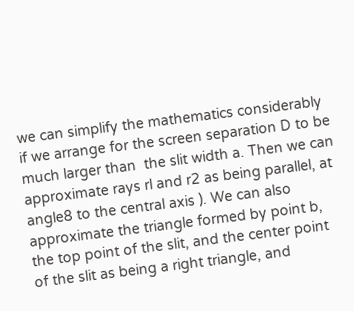we can simplify the mathematics considerably if we arrange for the screen separation D to be much larger than  the slit width a. Then we can approximate rays rl and r2 as being parallel, at angle8 to the central axis ). We can also approximate the triangle formed by point b, the top point of the slit, and the center point of the slit as being a right triangle, and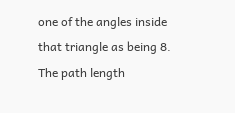one of the angles inside that triangle as being 8. The path length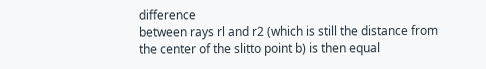difference
between rays rl and r2 (which is still the distance from the center of the slitto point b) is then equal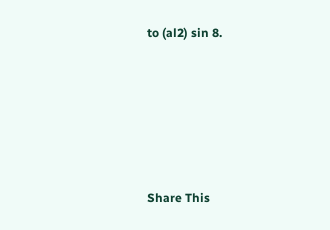to (al2) sin 8.








Share This